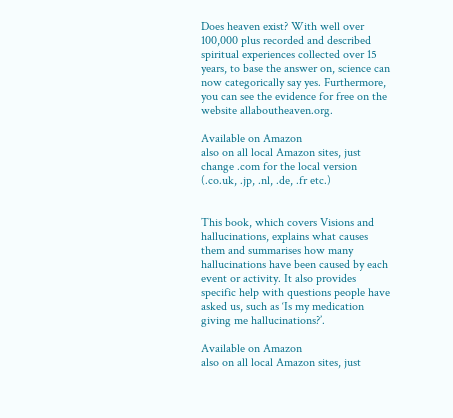Does heaven exist? With well over 100,000 plus recorded and described spiritual experiences collected over 15 years, to base the answer on, science can now categorically say yes. Furthermore, you can see the evidence for free on the website allaboutheaven.org.

Available on Amazon
also on all local Amazon sites, just change .com for the local version (.co.uk, .jp, .nl, .de, .fr etc.)


This book, which covers Visions and hallucinations, explains what causes them and summarises how many hallucinations have been caused by each event or activity. It also provides specific help with questions people have asked us, such as ‘Is my medication giving me hallucinations?’.

Available on Amazon
also on all local Amazon sites, just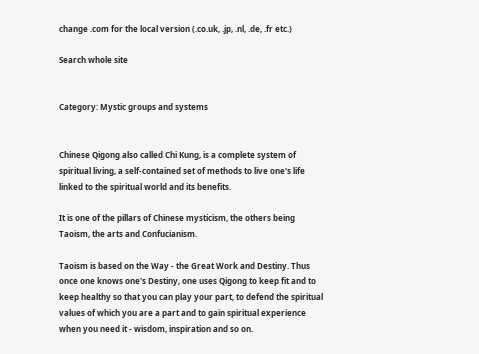change .com for the local version (.co.uk, .jp, .nl, .de, .fr etc.)

Search whole site


Category: Mystic groups and systems


Chinese Qigong also called Chi Kung, is a complete system of spiritual living, a self-contained set of methods to live one's life linked to the spiritual world and its benefits.

It is one of the pillars of Chinese mysticism, the others being Taoism, the arts and Confucianism.

Taoism is based on the Way - the Great Work and Destiny. Thus once one knows one's Destiny, one uses Qigong to keep fit and to keep healthy so that you can play your part, to defend the spiritual values of which you are a part and to gain spiritual experience when you need it - wisdom, inspiration and so on.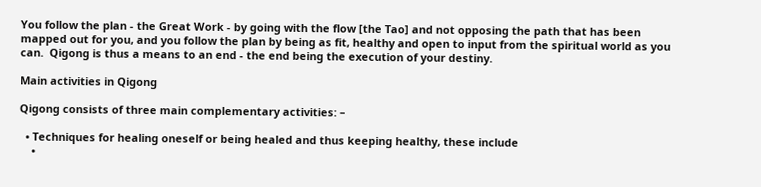You follow the plan - the Great Work - by going with the flow [the Tao] and not opposing the path that has been mapped out for you, and you follow the plan by being as fit, healthy and open to input from the spiritual world as you can.  Qigong is thus a means to an end - the end being the execution of your destiny.

Main activities in Qigong

Qigong consists of three main complementary activities: –

  • Techniques for healing oneself or being healed and thus keeping healthy, these include
    •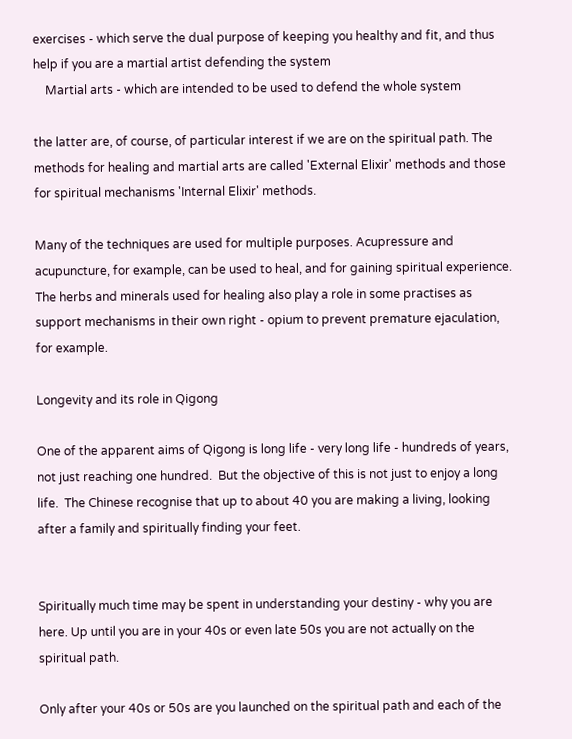exercises - which serve the dual purpose of keeping you healthy and fit, and thus help if you are a martial artist defending the system
    Martial arts - which are intended to be used to defend the whole system

the latter are, of course, of particular interest if we are on the spiritual path. The methods for healing and martial arts are called 'External Elixir' methods and those for spiritual mechanisms 'Internal Elixir' methods.

Many of the techniques are used for multiple purposes. Acupressure and acupuncture, for example, can be used to heal, and for gaining spiritual experience.  The herbs and minerals used for healing also play a role in some practises as support mechanisms in their own right - opium to prevent premature ejaculation, for example.

Longevity and its role in Qigong

One of the apparent aims of Qigong is long life - very long life - hundreds of years, not just reaching one hundred.  But the objective of this is not just to enjoy a long life.  The Chinese recognise that up to about 40 you are making a living, looking after a family and spiritually finding your feet.


Spiritually much time may be spent in understanding your destiny - why you are here. Up until you are in your 40s or even late 50s you are not actually on the spiritual path.

Only after your 40s or 50s are you launched on the spiritual path and each of the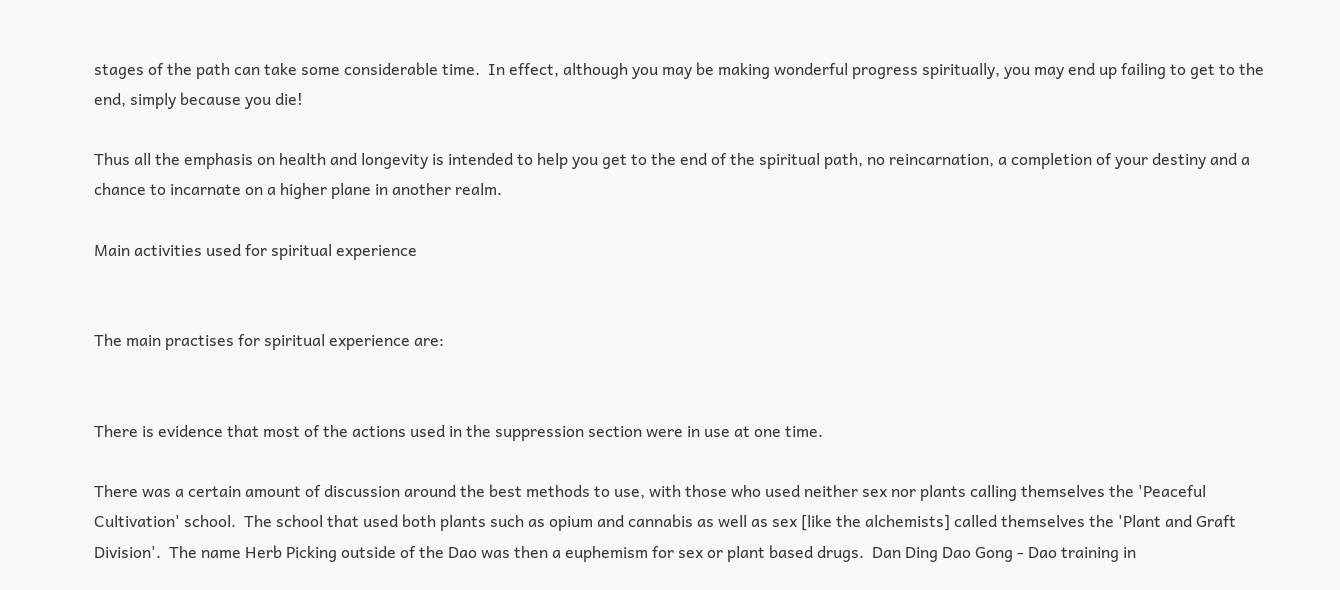stages of the path can take some considerable time.  In effect, although you may be making wonderful progress spiritually, you may end up failing to get to the end, simply because you die!

Thus all the emphasis on health and longevity is intended to help you get to the end of the spiritual path, no reincarnation, a completion of your destiny and a chance to incarnate on a higher plane in another realm.

Main activities used for spiritual experience


The main practises for spiritual experience are:


There is evidence that most of the actions used in the suppression section were in use at one time.

There was a certain amount of discussion around the best methods to use, with those who used neither sex nor plants calling themselves the 'Peaceful Cultivation' school.  The school that used both plants such as opium and cannabis as well as sex [like the alchemists] called themselves the 'Plant and Graft Division'.  The name Herb Picking outside of the Dao was then a euphemism for sex or plant based drugs.  Dan Ding Dao Gong - Dao training in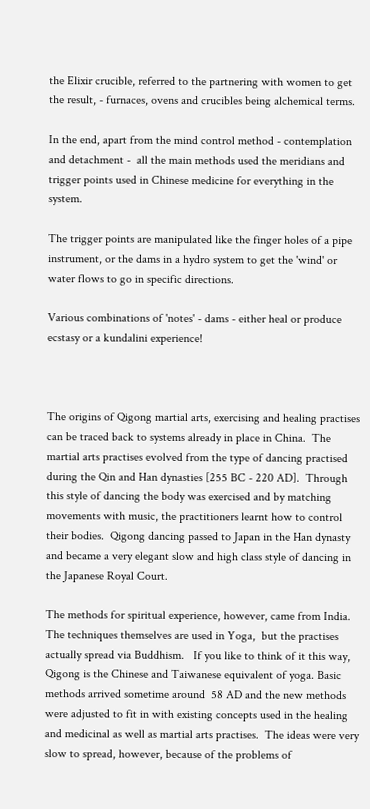the Elixir crucible, referred to the partnering with women to get the result, - furnaces, ovens and crucibles being alchemical terms.

In the end, apart from the mind control method - contemplation and detachment -  all the main methods used the meridians and trigger points used in Chinese medicine for everything in the system.

The trigger points are manipulated like the finger holes of a pipe instrument, or the dams in a hydro system to get the 'wind' or water flows to go in specific directions.

Various combinations of 'notes' - dams - either heal or produce ecstasy or a kundalini experience!



The origins of Qigong martial arts, exercising and healing practises can be traced back to systems already in place in China.  The martial arts practises evolved from the type of dancing practised during the Qin and Han dynasties [255 BC - 220 AD].  Through this style of dancing the body was exercised and by matching movements with music, the practitioners learnt how to control their bodies.  Qigong dancing passed to Japan in the Han dynasty and became a very elegant slow and high class style of dancing in the Japanese Royal Court.

The methods for spiritual experience, however, came from India.  The techniques themselves are used in Yoga,  but the practises actually spread via Buddhism.   If you like to think of it this way, Qigong is the Chinese and Taiwanese equivalent of yoga. Basic methods arrived sometime around  58 AD and the new methods were adjusted to fit in with existing concepts used in the healing and medicinal as well as martial arts practises.  The ideas were very slow to spread, however, because of the problems of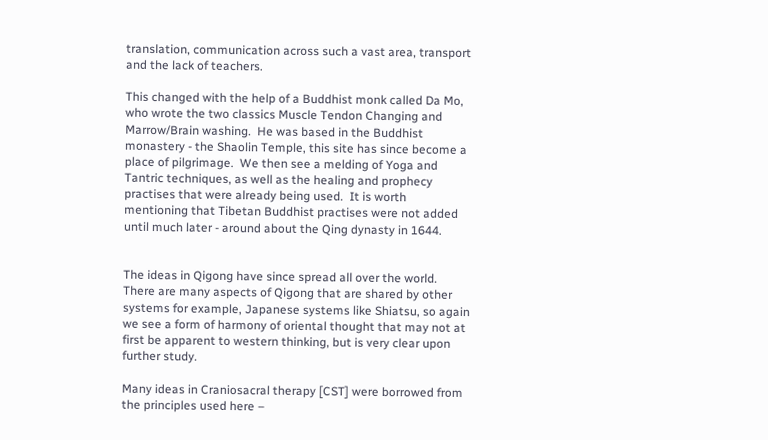translation, communication across such a vast area, transport and the lack of teachers.

This changed with the help of a Buddhist monk called Da Mo, who wrote the two classics Muscle Tendon Changing and Marrow/Brain washing.  He was based in the Buddhist monastery - the Shaolin Temple, this site has since become a place of pilgrimage.  We then see a melding of Yoga and Tantric techniques, as well as the healing and prophecy practises that were already being used.  It is worth mentioning that Tibetan Buddhist practises were not added until much later - around about the Qing dynasty in 1644.


The ideas in Qigong have since spread all over the world.  There are many aspects of Qigong that are shared by other systems for example, Japanese systems like Shiatsu, so again we see a form of harmony of oriental thought that may not at first be apparent to western thinking, but is very clear upon further study.

Many ideas in Craniosacral therapy [CST] were borrowed from the principles used here –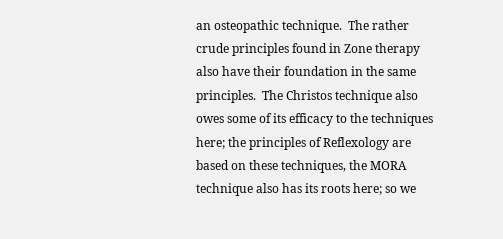an osteopathic technique.  The rather crude principles found in Zone therapy also have their foundation in the same principles.  The Christos technique also owes some of its efficacy to the techniques here; the principles of Reflexology are based on these techniques, the MORA technique also has its roots here; so we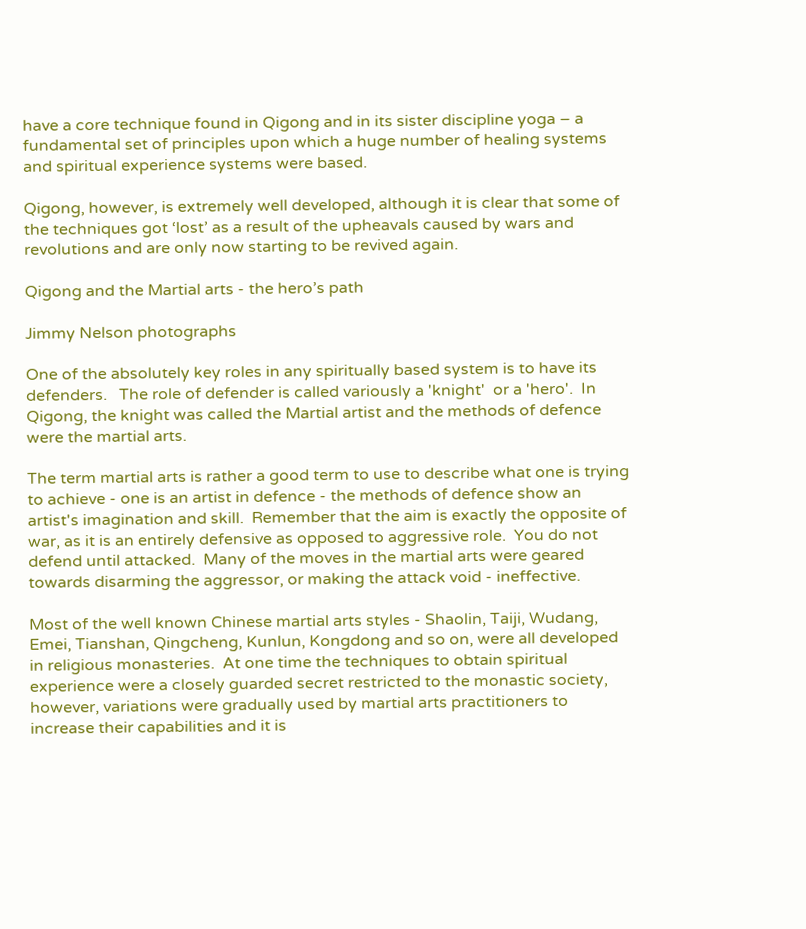have a core technique found in Qigong and in its sister discipline yoga – a fundamental set of principles upon which a huge number of healing systems and spiritual experience systems were based.

Qigong, however, is extremely well developed, although it is clear that some of the techniques got ‘lost’ as a result of the upheavals caused by wars and revolutions and are only now starting to be revived again.

Qigong and the Martial arts - the hero’s path

Jimmy Nelson photographs

One of the absolutely key roles in any spiritually based system is to have its defenders.   The role of defender is called variously a 'knight'  or a 'hero'.  In Qigong, the knight was called the Martial artist and the methods of defence were the martial arts.

The term martial arts is rather a good term to use to describe what one is trying to achieve - one is an artist in defence - the methods of defence show an artist's imagination and skill.  Remember that the aim is exactly the opposite of war, as it is an entirely defensive as opposed to aggressive role.  You do not defend until attacked.  Many of the moves in the martial arts were geared towards disarming the aggressor, or making the attack void - ineffective.

Most of the well known Chinese martial arts styles - Shaolin, Taiji, Wudang, Emei, Tianshan, Qingcheng, Kunlun, Kongdong and so on, were all developed in religious monasteries.  At one time the techniques to obtain spiritual experience were a closely guarded secret restricted to the monastic society, however, variations were gradually used by martial arts practitioners to increase their capabilities and it is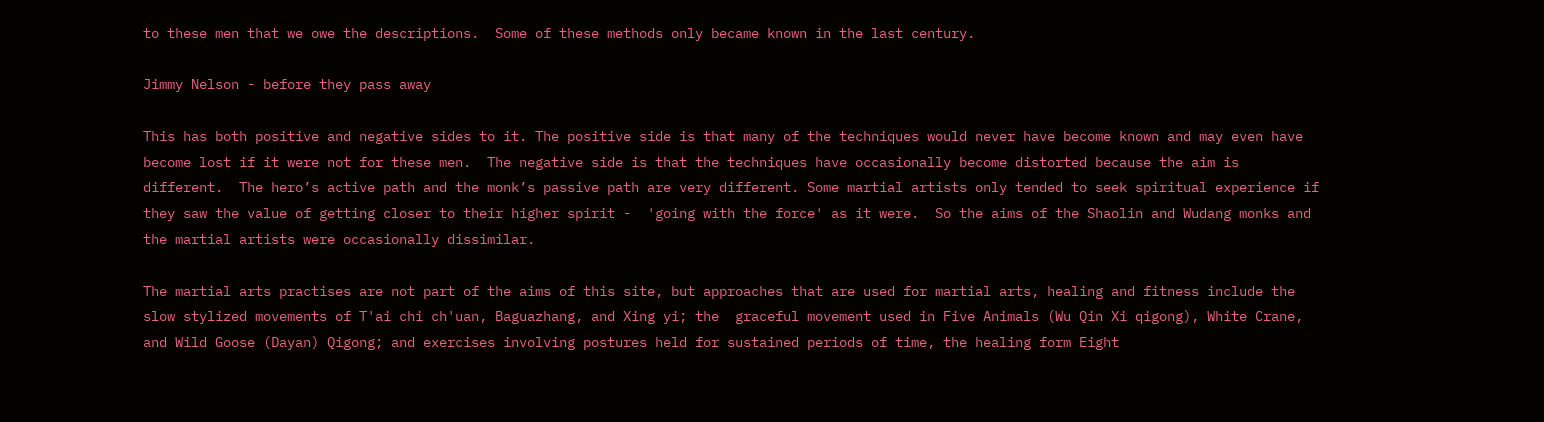to these men that we owe the descriptions.  Some of these methods only became known in the last century.

Jimmy Nelson - before they pass away

This has both positive and negative sides to it. The positive side is that many of the techniques would never have become known and may even have become lost if it were not for these men.  The negative side is that the techniques have occasionally become distorted because the aim is different.  The hero’s active path and the monk’s passive path are very different. Some martial artists only tended to seek spiritual experience if they saw the value of getting closer to their higher spirit -  'going with the force' as it were.  So the aims of the Shaolin and Wudang monks and the martial artists were occasionally dissimilar.

The martial arts practises are not part of the aims of this site, but approaches that are used for martial arts, healing and fitness include the slow stylized movements of T'ai chi ch'uan, Baguazhang, and Xing yi; the  graceful movement used in Five Animals (Wu Qin Xi qigong), White Crane, and Wild Goose (Dayan) Qigong; and exercises involving postures held for sustained periods of time, the healing form Eight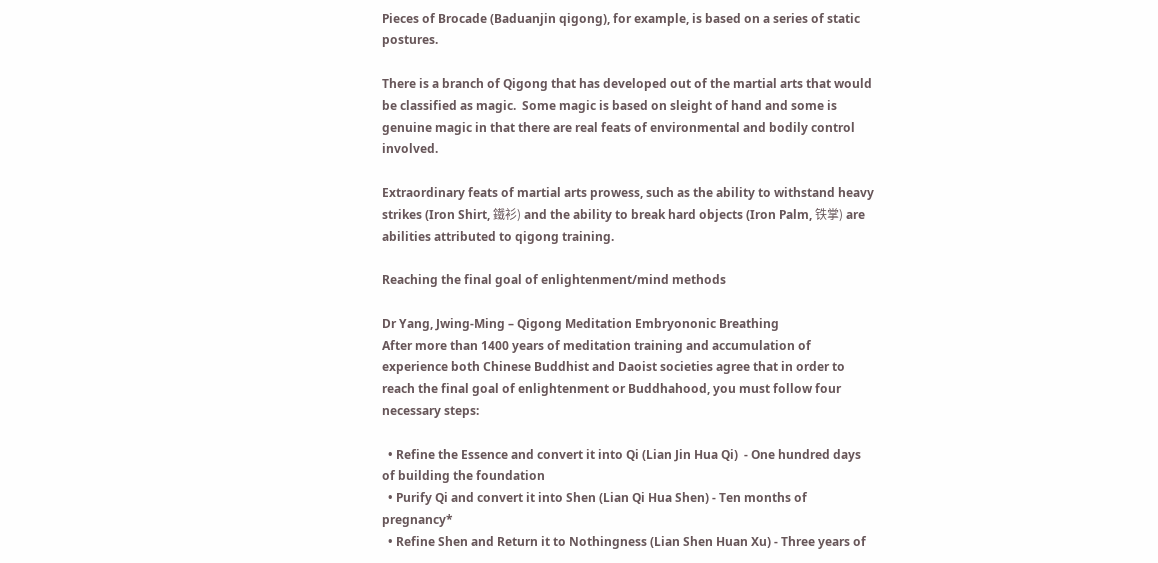Pieces of Brocade (Baduanjin qigong), for example, is based on a series of static postures.

There is a branch of Qigong that has developed out of the martial arts that would be classified as magic.  Some magic is based on sleight of hand and some is genuine magic in that there are real feats of environmental and bodily control involved.

Extraordinary feats of martial arts prowess, such as the ability to withstand heavy strikes (Iron Shirt, 鐵衫) and the ability to break hard objects (Iron Palm, 铁掌) are abilities attributed to qigong training.

Reaching the final goal of enlightenment/mind methods

Dr Yang, Jwing-Ming – Qigong Meditation Embryononic Breathing
After more than 1400 years of meditation training and accumulation of experience both Chinese Buddhist and Daoist societies agree that in order to reach the final goal of enlightenment or Buddhahood, you must follow four necessary steps:

  • Refine the Essence and convert it into Qi (Lian Jin Hua Qi)  - One hundred days of building the foundation
  • Purify Qi and convert it into Shen (Lian Qi Hua Shen) - Ten months of pregnancy*
  • Refine Shen and Return it to Nothingness (Lian Shen Huan Xu) - Three years of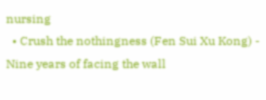nursing
  • Crush the nothingness (Fen Sui Xu Kong) - Nine years of facing the wall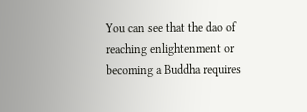You can see that the dao of reaching enlightenment or becoming a Buddha requires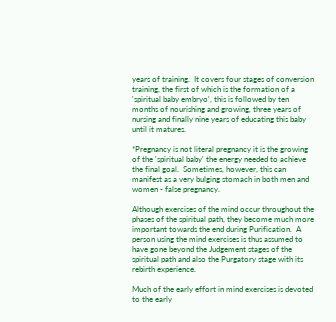years of training.  It covers four stages of conversion training, the first of which is the formation of a 'spiritual baby embryo', this is followed by ten months of nourishing and growing, three years of nursing and finally nine years of educating this baby until it matures.

*Pregnancy is not literal pregnancy it is the growing of the 'spiritual baby' the energy needed to achieve the final goal.  Sometimes, however, this can manifest as a very bulging stomach in both men and women - false pregnancy.

Although exercises of the mind occur throughout the phases of the spiritual path, they become much more important towards the end during Purification.  A person using the mind exercises is thus assumed to have gone beyond the Judgement stages of the spiritual path and also the Purgatory stage with its rebirth experience.

Much of the early effort in mind exercises is devoted to the early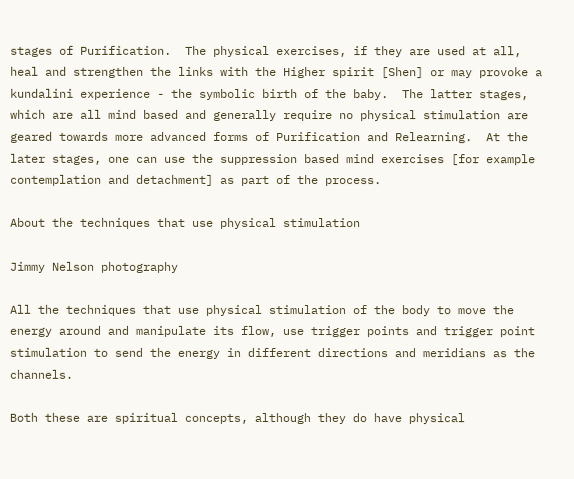stages of Purification.  The physical exercises, if they are used at all, heal and strengthen the links with the Higher spirit [Shen] or may provoke a kundalini experience - the symbolic birth of the baby.  The latter stages, which are all mind based and generally require no physical stimulation are geared towards more advanced forms of Purification and Relearning.  At the later stages, one can use the suppression based mind exercises [for example contemplation and detachment] as part of the process.

About the techniques that use physical stimulation

Jimmy Nelson photography

All the techniques that use physical stimulation of the body to move the energy around and manipulate its flow, use trigger points and trigger point stimulation to send the energy in different directions and meridians as the channels.

Both these are spiritual concepts, although they do have physical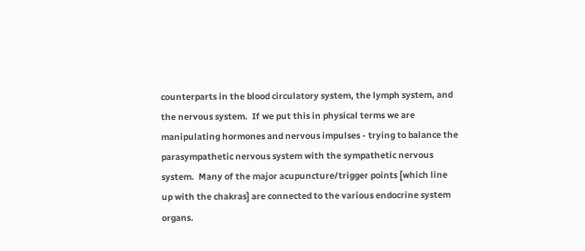counterparts in the blood circulatory system, the lymph system, and the nervous system.  If we put this in physical terms we are manipulating hormones and nervous impulses - trying to balance the parasympathetic nervous system with the sympathetic nervous system.  Many of the major acupuncture/trigger points [which line up with the chakras] are connected to the various endocrine system organs.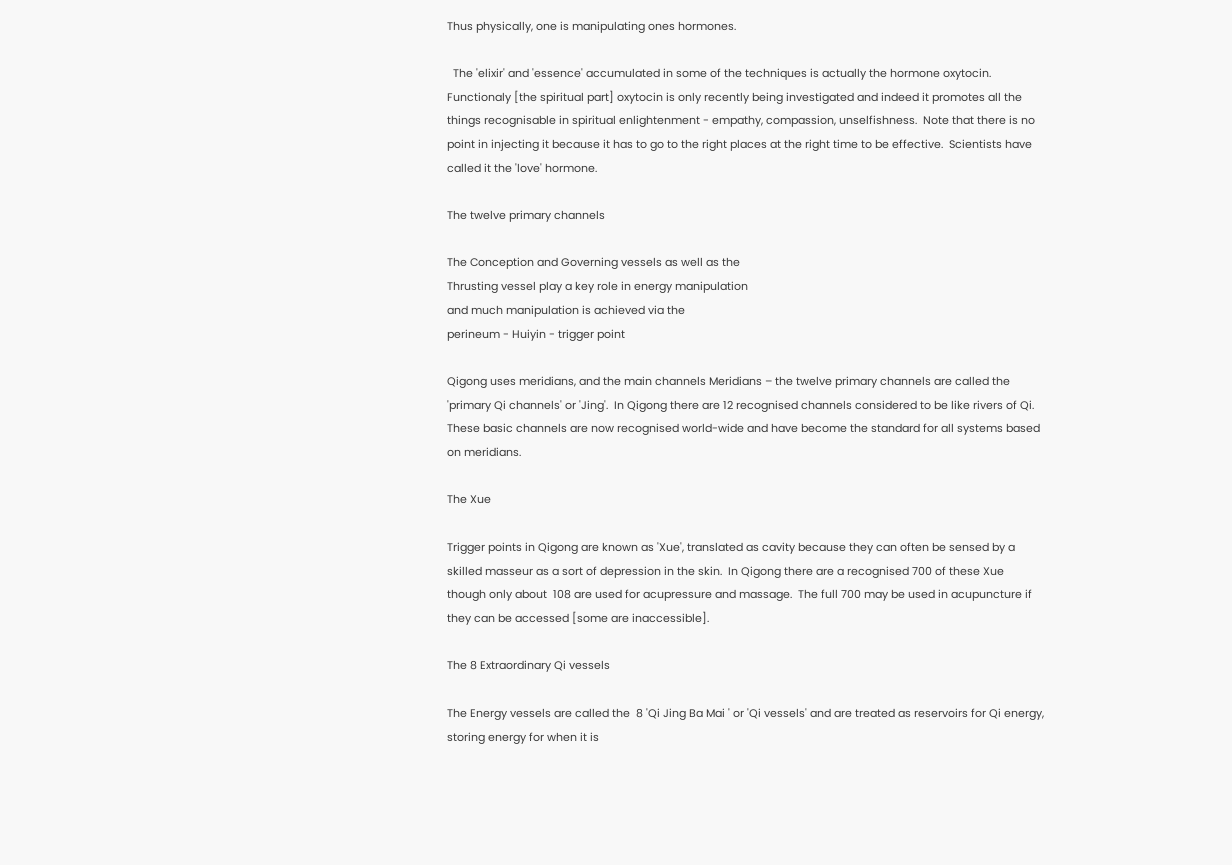Thus physically, one is manipulating ones hormones.

  The 'elixir' and 'essence' accumulated in some of the techniques is actually the hormone oxytocin. Functionaly [the spiritual part] oxytocin is only recently being investigated and indeed it promotes all the things recognisable in spiritual enlightenment - empathy, compassion, unselfishness.  Note that there is no point in injecting it because it has to go to the right places at the right time to be effective.  Scientists have called it the 'love' hormone.

The twelve primary channels

The Conception and Governing vessels as well as the
Thrusting vessel play a key role in energy manipulation
and much manipulation is achieved via the
perineum - Huiyin - trigger point

Qigong uses meridians, and the main channels Meridians – the twelve primary channels are called the 'primary Qi channels' or 'Jing'.  In Qigong there are 12 recognised channels considered to be like rivers of Qi.  These basic channels are now recognised world-wide and have become the standard for all systems based on meridians.

The Xue

Trigger points in Qigong are known as 'Xue', translated as cavity because they can often be sensed by a skilled masseur as a sort of depression in the skin.  In Qigong there are a recognised 700 of these Xue though only about  108 are used for acupressure and massage.  The full 700 may be used in acupuncture if they can be accessed [some are inaccessible].

The 8 Extraordinary Qi vessels

The Energy vessels are called the  8 'Qi Jing Ba Mai ' or 'Qi vessels' and are treated as reservoirs for Qi energy, storing energy for when it is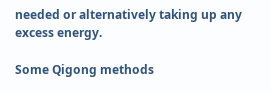needed or alternatively taking up any excess energy.

Some Qigong methods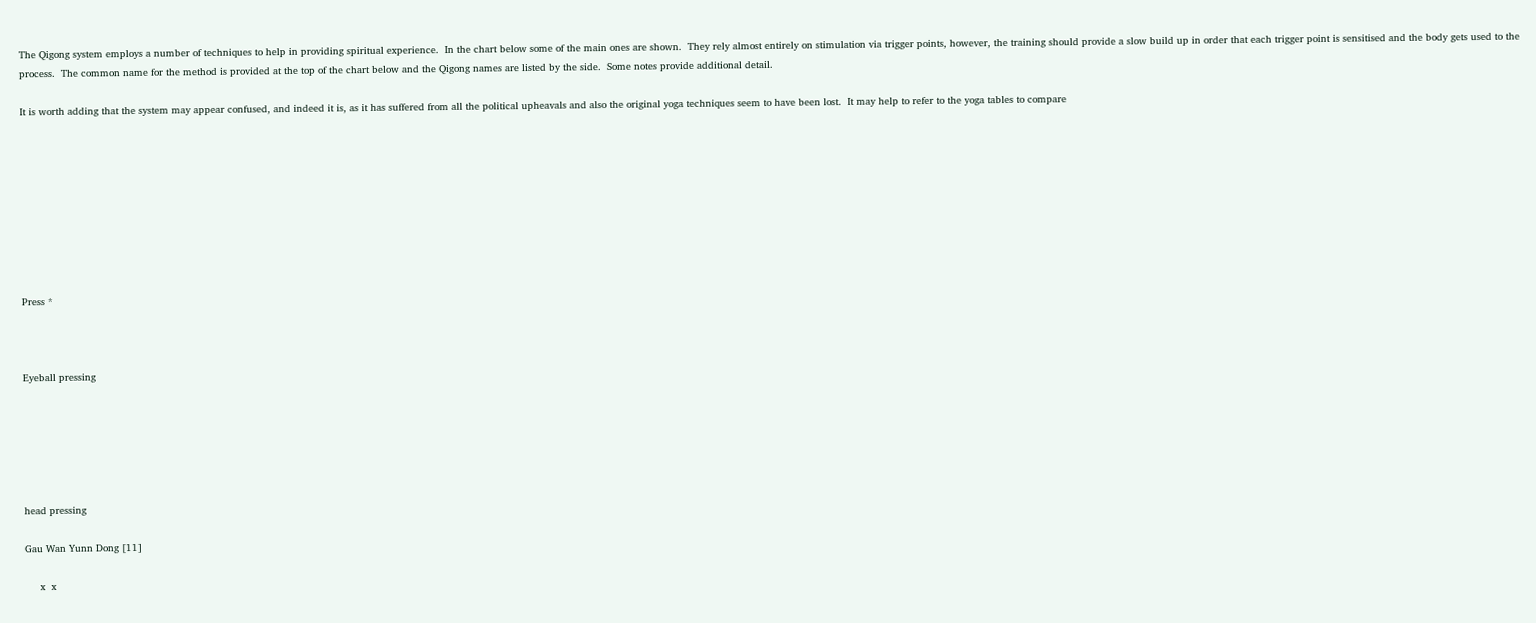The Qigong system employs a number of techniques to help in providing spiritual experience.  In the chart below some of the main ones are shown.  They rely almost entirely on stimulation via trigger points, however, the training should provide a slow build up in order that each trigger point is sensitised and the body gets used to the process.  The common name for the method is provided at the top of the chart below and the Qigong names are listed by the side.  Some notes provide additional detail.

It is worth adding that the system may appear confused, and indeed it is, as it has suffered from all the political upheavals and also the original yoga techniques seem to have been lost.  It may help to refer to the yoga tables to compare









Press *



Eyeball pressing






head pressing

Gau Wan Yunn Dong [11]

     x  x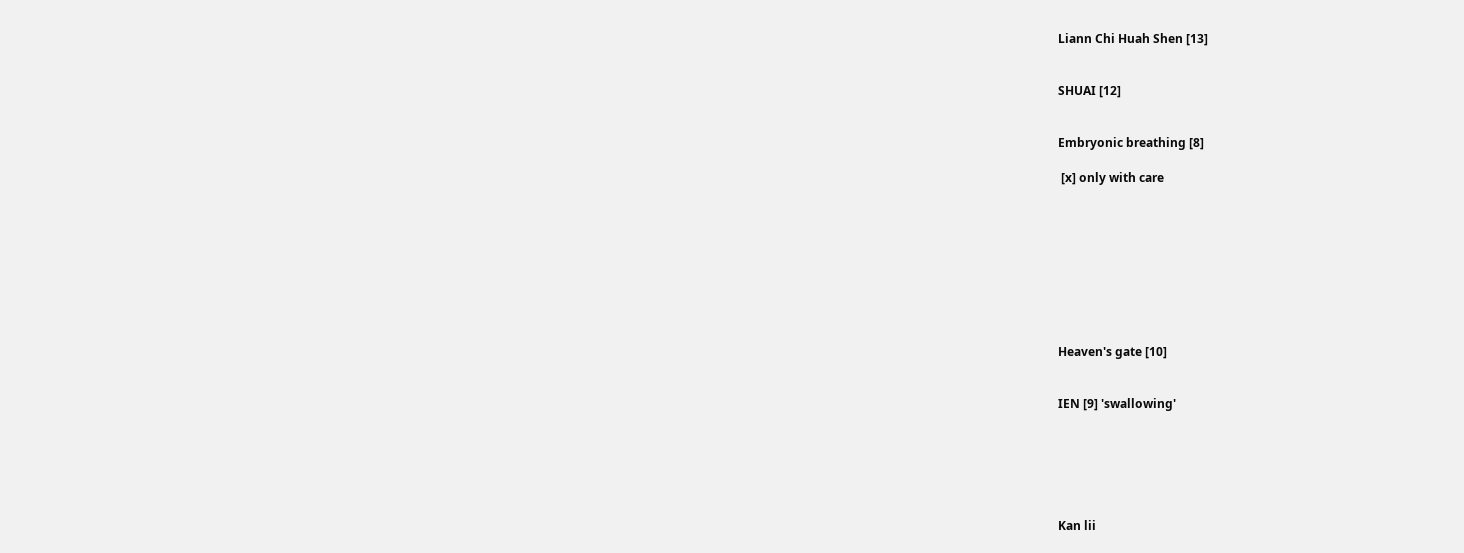Liann Chi Huah Shen [13]


SHUAI [12]


Embryonic breathing [8]

 [x] only with care









Heaven's gate [10]


IEN [9] 'swallowing'






Kan lii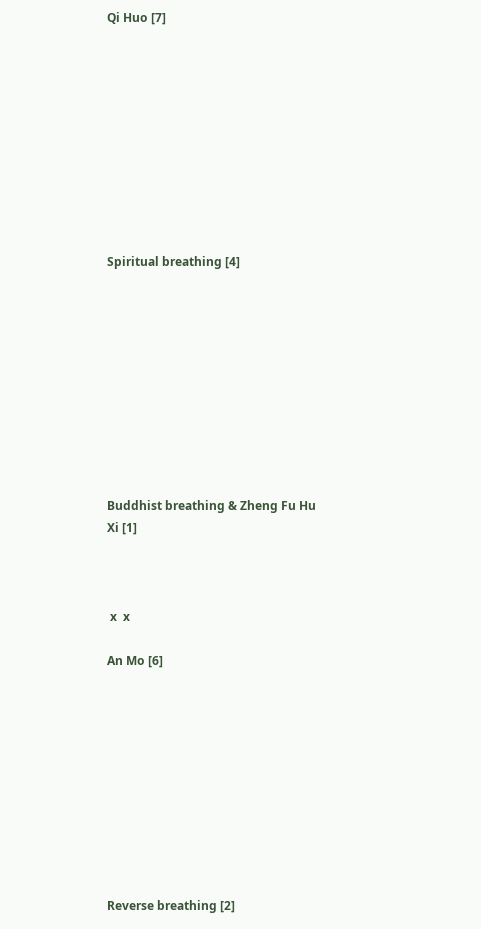Qi Huo [7]










Spiritual breathing [4]










Buddhist breathing & Zheng Fu Hu Xi [1]



 x  x

An Mo [6]










Reverse breathing [2]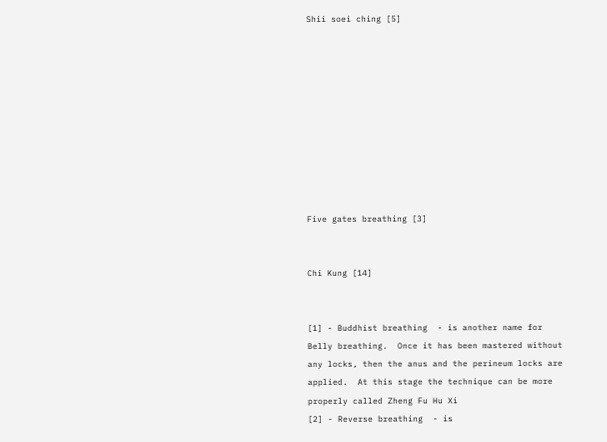Shii soei ching [5]










Five gates breathing [3]


Chi Kung [14]


[1] - Buddhist breathing  - is another name for Belly breathing.  Once it has been mastered without any locks, then the anus and the perineum locks are applied.  At this stage the technique can be more properly called Zheng Fu Hu Xi
[2] - Reverse breathing  - is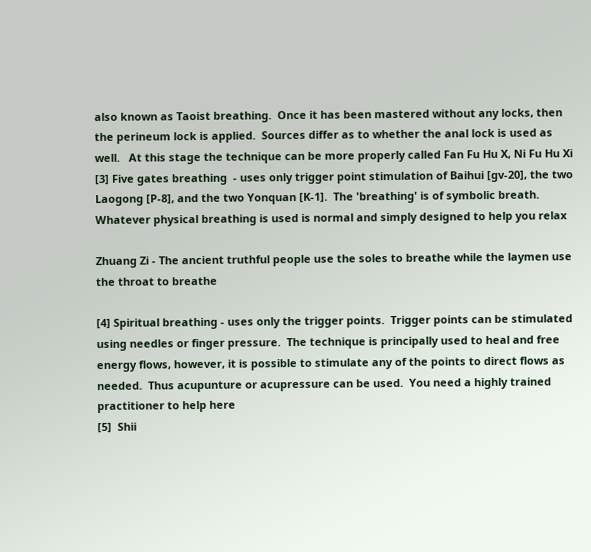also known as Taoist breathing.  Once it has been mastered without any locks, then the perineum lock is applied.  Sources differ as to whether the anal lock is used as well.   At this stage the technique can be more properly called Fan Fu Hu X, Ni Fu Hu Xi
[3] Five gates breathing  - uses only trigger point stimulation of Baihui [gv-20], the two Laogong [P-8], and the two Yonquan [K-1].  The 'breathing' is of symbolic breath. Whatever physical breathing is used is normal and simply designed to help you relax

Zhuang Zi - The ancient truthful people use the soles to breathe while the laymen use the throat to breathe

[4] Spiritual breathing - uses only the trigger points.  Trigger points can be stimulated using needles or finger pressure.  The technique is principally used to heal and free energy flows, however, it is possible to stimulate any of the points to direct flows as  needed.  Thus acupunture or acupressure can be used.  You need a highly trained practitioner to help here
[5]  Shii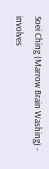Soei Ching (Marrow Brain Washing) -  involves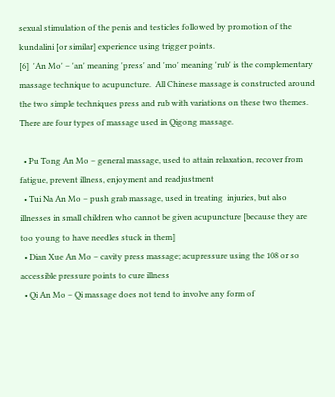sexual stimulation of the penis and testicles followed by promotion of the kundalini [or similar] experience using trigger points.
[6]  'An Mo' – 'an' meaning 'press' and 'mo' meaning 'rub' is the complementary massage technique to acupuncture.  All Chinese massage is constructed around the two simple techniques press and rub with variations on these two themes. There are four types of massage used in Qigong massage.

  • Pu Tong An Mo – general massage, used to attain relaxation, recover from fatigue, prevent illness, enjoyment and readjustment
  • Tui Na An Mo – push grab massage, used in treating  injuries, but also illnesses in small children who cannot be given acupuncture [because they are too young to have needles stuck in them]
  • Dian Xue An Mo – cavity press massage; acupressure using the 108 or so accessible pressure points to cure illness
  • Qi An Mo – Qi massage does not tend to involve any form of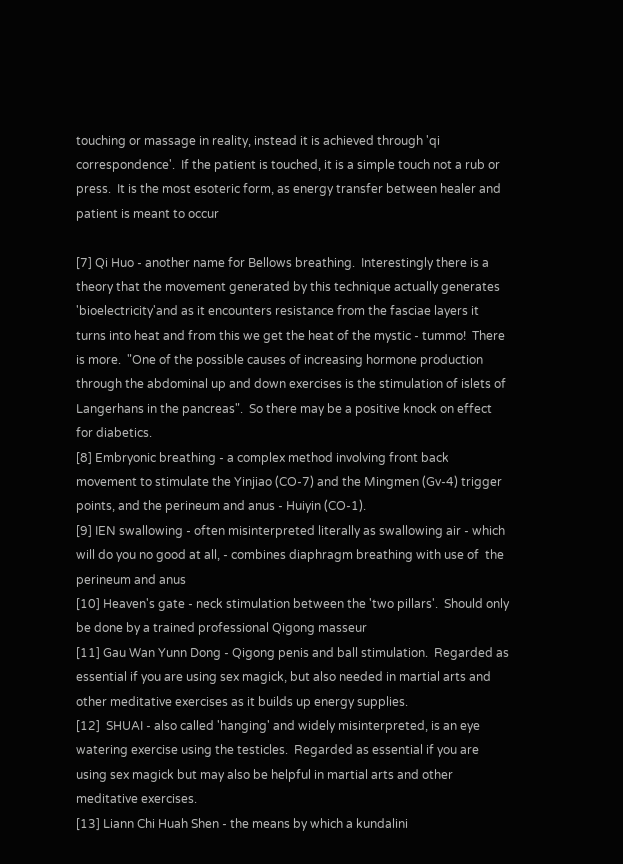touching or massage in reality, instead it is achieved through 'qi correspondence'.  If the patient is touched, it is a simple touch not a rub or press.  It is the most esoteric form, as energy transfer between healer and patient is meant to occur

[7] Qi Huo - another name for Bellows breathing.  Interestingly there is a theory that the movement generated by this technique actually generates 'bioelectricity'and as it encounters resistance from the fasciae layers it turns into heat and from this we get the heat of the mystic - tummo!  There is more.  "One of the possible causes of increasing hormone production through the abdominal up and down exercises is the stimulation of islets of Langerhans in the pancreas".  So there may be a positive knock on effect for diabetics.
[8] Embryonic breathing - a complex method involving front back movement to stimulate the Yinjiao (CO-7) and the Mingmen (Gv-4) trigger points, and the perineum and anus - Huiyin (CO-1).
[9] IEN swallowing - often misinterpreted literally as swallowing air - which will do you no good at all, - combines diaphragm breathing with use of  the perineum and anus
[10] Heaven's gate - neck stimulation between the 'two pillars'.  Should only be done by a trained professional Qigong masseur
[11] Gau Wan Yunn Dong - Qigong penis and ball stimulation.  Regarded as essential if you are using sex magick, but also needed in martial arts and other meditative exercises as it builds up energy supplies.
[12]  SHUAI - also called 'hanging' and widely misinterpreted, is an eye watering exercise using the testicles.  Regarded as essential if you are using sex magick but may also be helpful in martial arts and other meditative exercises.
[13] Liann Chi Huah Shen - the means by which a kundalini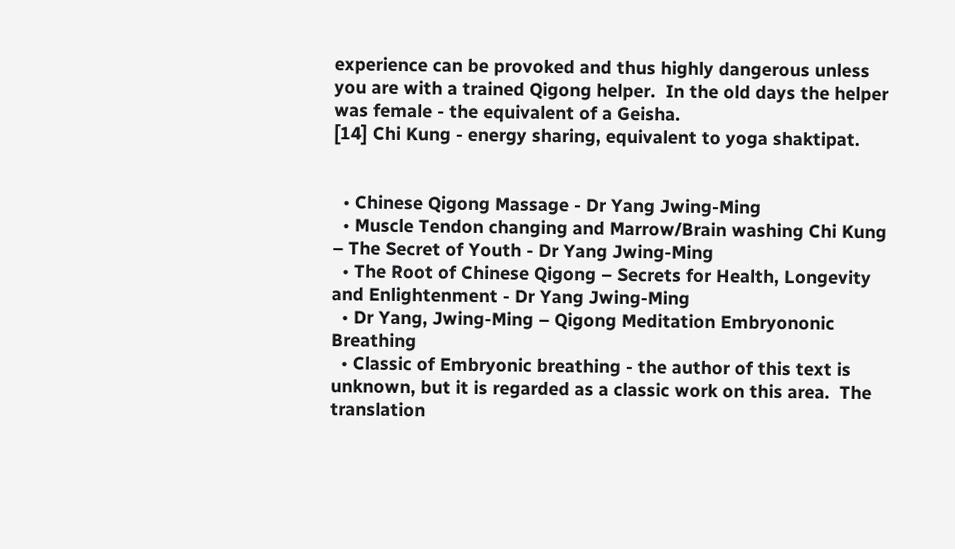experience can be provoked and thus highly dangerous unless you are with a trained Qigong helper.  In the old days the helper was female - the equivalent of a Geisha.
[14] Chi Kung - energy sharing, equivalent to yoga shaktipat.


  • Chinese Qigong Massage - Dr Yang Jwing-Ming
  • Muscle Tendon changing and Marrow/Brain washing Chi Kung – The Secret of Youth - Dr Yang Jwing-Ming
  • The Root of Chinese Qigong – Secrets for Health, Longevity and Enlightenment - Dr Yang Jwing-Ming
  • Dr Yang, Jwing-Ming – Qigong Meditation Embryononic Breathing
  • Classic of Embryonic breathing - the author of this text is unknown, but it is regarded as a classic work on this area.  The translation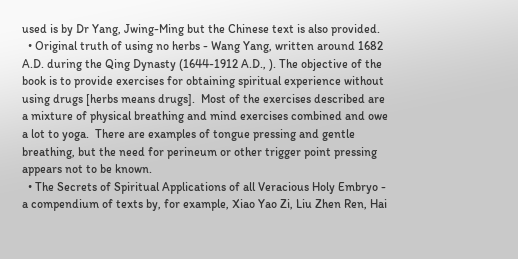used is by Dr Yang, Jwing-Ming but the Chinese text is also provided.
  • Original truth of using no herbs - Wang Yang, written around 1682 A.D. during the Qing Dynasty (1644-1912 A.D., ). The objective of the book is to provide exercises for obtaining spiritual experience without using drugs [herbs means drugs].  Most of the exercises described are a mixture of physical breathing and mind exercises combined and owe a lot to yoga.  There are examples of tongue pressing and gentle breathing, but the need for perineum or other trigger point pressing appears not to be known.
  • The Secrets of Spiritual Applications of all Veracious Holy Embryo - a compendium of texts by, for example, Xiao Yao Zi, Liu Zhen Ren, Hai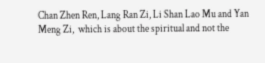Chan Zhen Ren, Lang Ran Zi, Li Shan Lao Mu and Yan Meng Zi,  which is about the spiritual and not the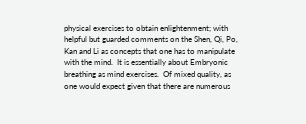physical exercises to obtain enlightenment; with helpful but guarded comments on the Shen, Qi, Po, Kan and Li as concepts that one has to manipulate with the mind.  It is essentially about Embryonic breathing as mind exercises.  Of mixed quality, as one would expect given that there are numerous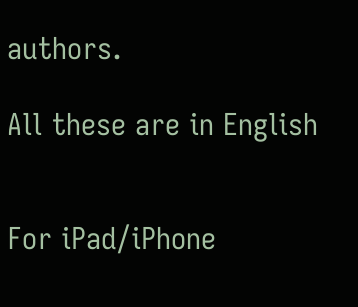authors.

All these are in English


For iPad/iPhone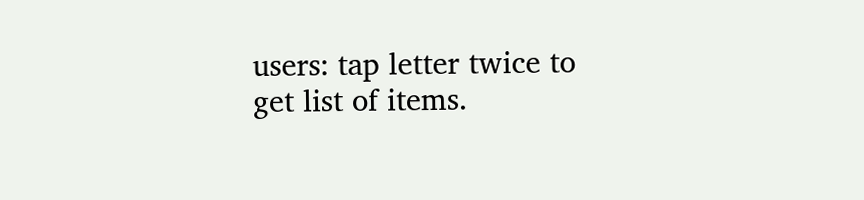users: tap letter twice to get list of items.